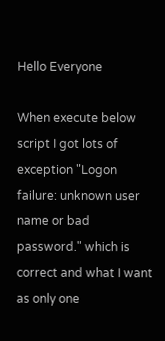Hello Everyone

When execute below script I got lots of exception "Logon failure: unknown user name or bad password." which is correct and what I want as only one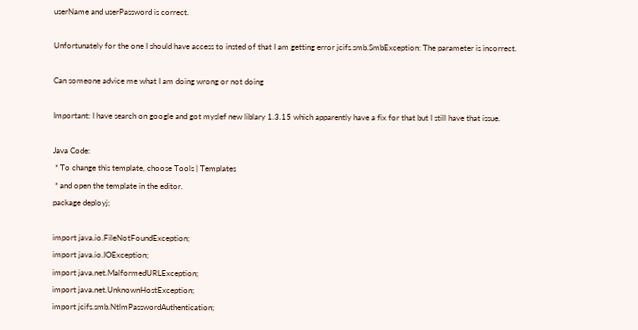userName and userPassword is correct.

Unfortunately for the one I should have access to insted of that I am getting error jcifs.smb.SmbException: The parameter is incorrect.

Can someone advice me what I am doing wrong or not doing

Important: I have search on google and got myslef new liblary 1.3.15 which apparently have a fix for that but I still have that issue.

Java Code:
 * To change this template, choose Tools | Templates
 * and open the template in the editor.
package deployj;

import java.io.FileNotFoundException;
import java.io.IOException;
import java.net.MalformedURLException;
import java.net.UnknownHostException;
import jcifs.smb.NtlmPasswordAuthentication;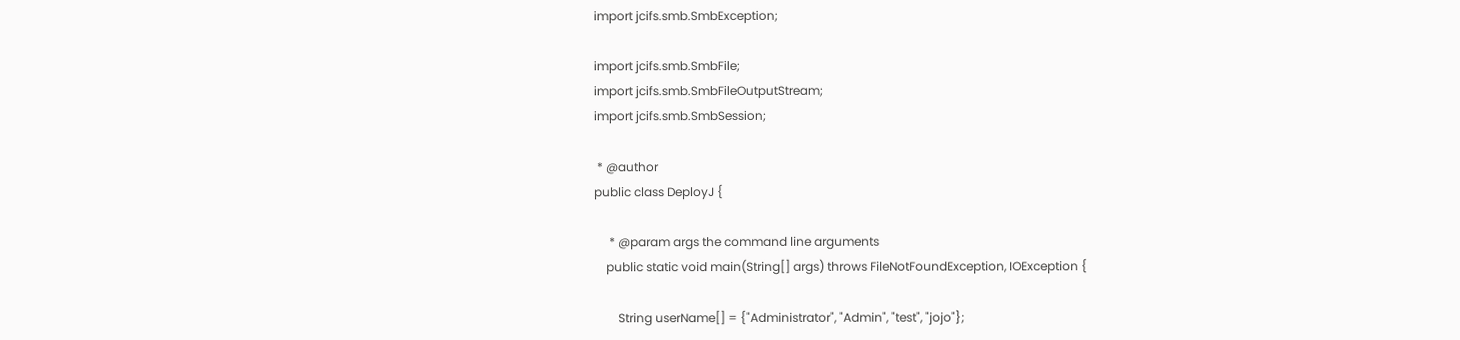import jcifs.smb.SmbException;

import jcifs.smb.SmbFile;
import jcifs.smb.SmbFileOutputStream;
import jcifs.smb.SmbSession;

 * @author
public class DeployJ {

     * @param args the command line arguments
    public static void main(String[] args) throws FileNotFoundException, IOException {

        String userName[] = {"Administrator", "Admin", "test", "jojo"};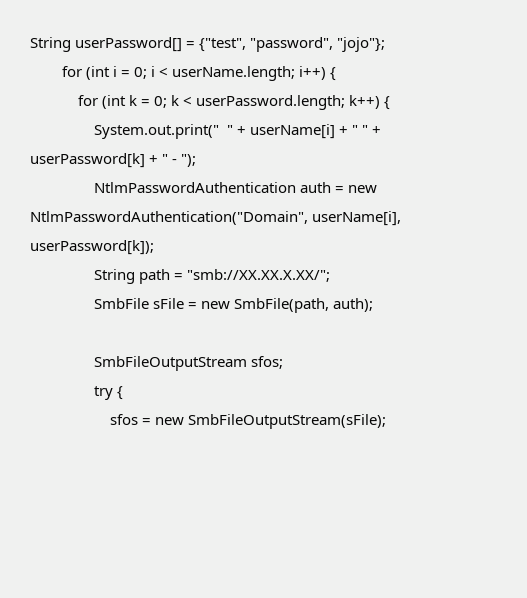String userPassword[] = {"test", "password", "jojo"};
        for (int i = 0; i < userName.length; i++) {
            for (int k = 0; k < userPassword.length; k++) {
                System.out.print("  " + userName[i] + " " + userPassword[k] + " - ");
                NtlmPasswordAuthentication auth = new NtlmPasswordAuthentication("Domain", userName[i], userPassword[k]);
                String path = "smb://XX.XX.X.XX/";
                SmbFile sFile = new SmbFile(path, auth);

                SmbFileOutputStream sfos;
                try {
                    sfos = new SmbFileOutputStream(sFile);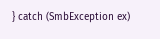} catch (SmbException ex)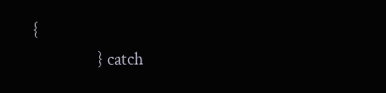{
                } catch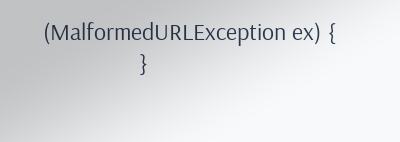(MalformedURLException ex) {
                }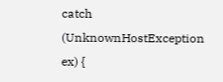catch (UnknownHostException ex) {